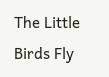The Little Birds Fly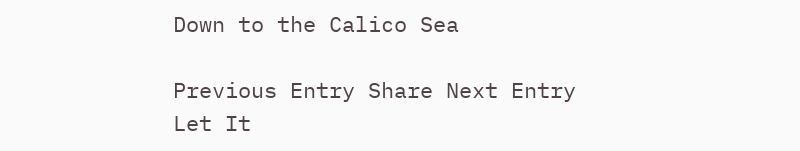Down to the Calico Sea

Previous Entry Share Next Entry
Let It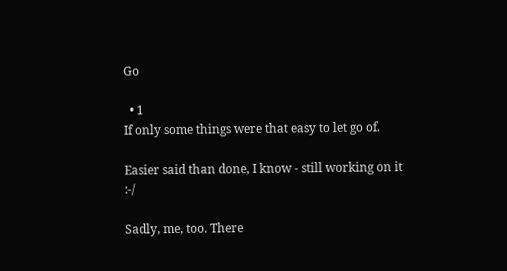Go

  • 1
If only some things were that easy to let go of.

Easier said than done, I know - still working on it :-/

Sadly, me, too. There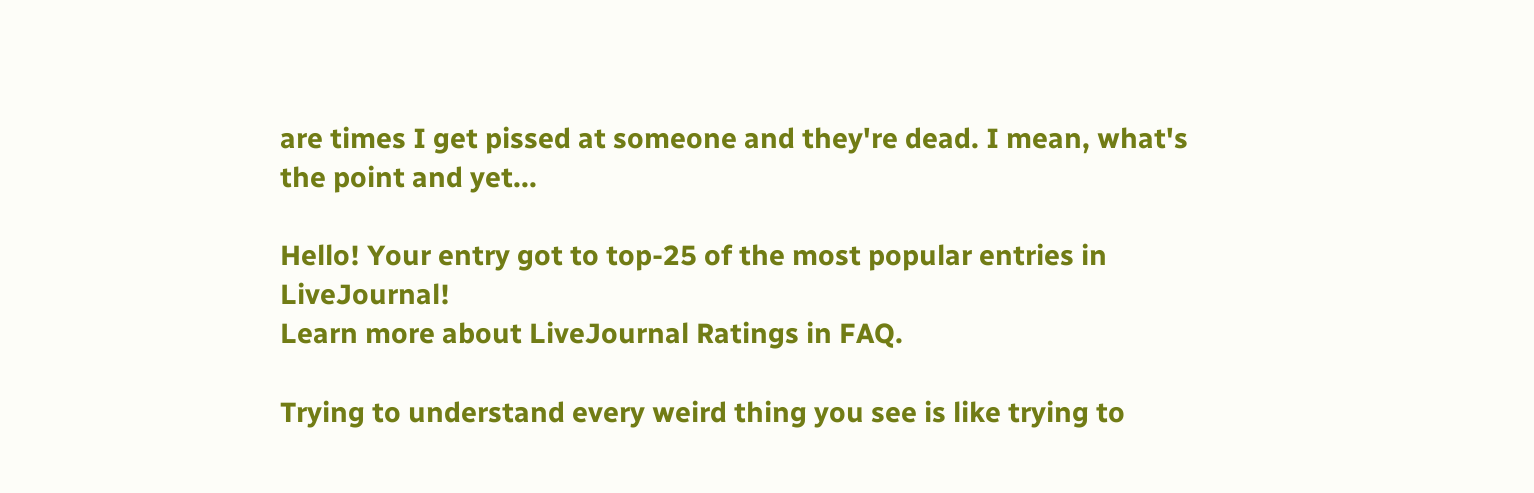are times I get pissed at someone and they're dead. I mean, what's the point and yet...

Hello! Your entry got to top-25 of the most popular entries in LiveJournal!
Learn more about LiveJournal Ratings in FAQ.

Trying to understand every weird thing you see is like trying to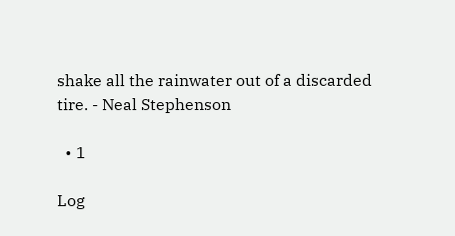shake all the rainwater out of a discarded tire. - Neal Stephenson

  • 1

Log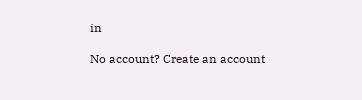in

No account? Create an account